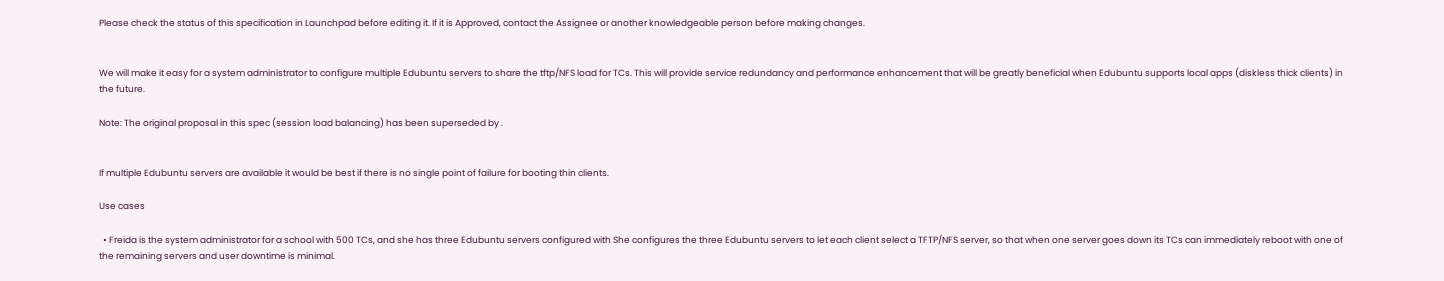Please check the status of this specification in Launchpad before editing it. If it is Approved, contact the Assignee or another knowledgeable person before making changes.


We will make it easy for a system administrator to configure multiple Edubuntu servers to share the tftp/NFS load for TCs. This will provide service redundancy and performance enhancement that will be greatly beneficial when Edubuntu supports local apps (diskless thick clients) in the future.

Note: The original proposal in this spec (session load balancing) has been superseded by .


If multiple Edubuntu servers are available it would be best if there is no single point of failure for booting thin clients.

Use cases

  • Freida is the system administrator for a school with 500 TCs, and she has three Edubuntu servers configured with She configures the three Edubuntu servers to let each client select a TFTP/NFS server, so that when one server goes down its TCs can immediately reboot with one of the remaining servers and user downtime is minimal.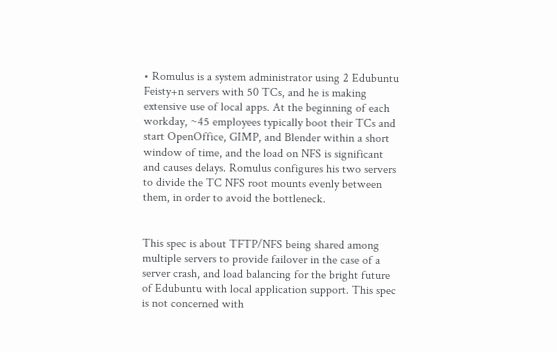• Romulus is a system administrator using 2 Edubuntu Feisty+n servers with 50 TCs, and he is making extensive use of local apps. At the beginning of each workday, ~45 employees typically boot their TCs and start OpenOffice, GIMP, and Blender within a short window of time, and the load on NFS is significant and causes delays. Romulus configures his two servers to divide the TC NFS root mounts evenly between them, in order to avoid the bottleneck.


This spec is about TFTP/NFS being shared among multiple servers to provide failover in the case of a server crash, and load balancing for the bright future of Edubuntu with local application support. This spec is not concerned with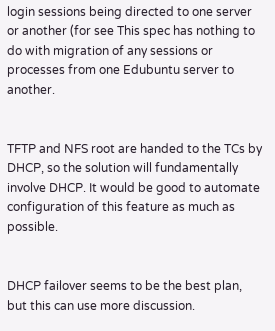login sessions being directed to one server or another (for see This spec has nothing to do with migration of any sessions or processes from one Edubuntu server to another.


TFTP and NFS root are handed to the TCs by DHCP, so the solution will fundamentally involve DHCP. It would be good to automate configuration of this feature as much as possible.


DHCP failover seems to be the best plan, but this can use more discussion.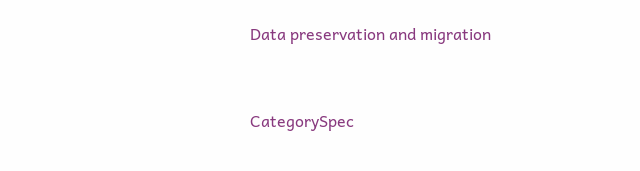Data preservation and migration


CategorySpec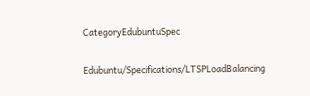CategoryEdubuntuSpec

Edubuntu/Specifications/LTSPLoadBalancing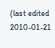(last edited 2010-01-21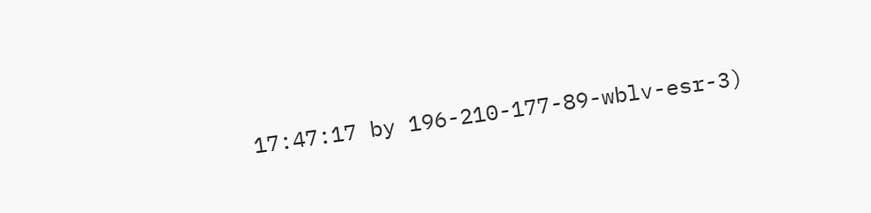17:47:17 by 196-210-177-89-wblv-esr-3)